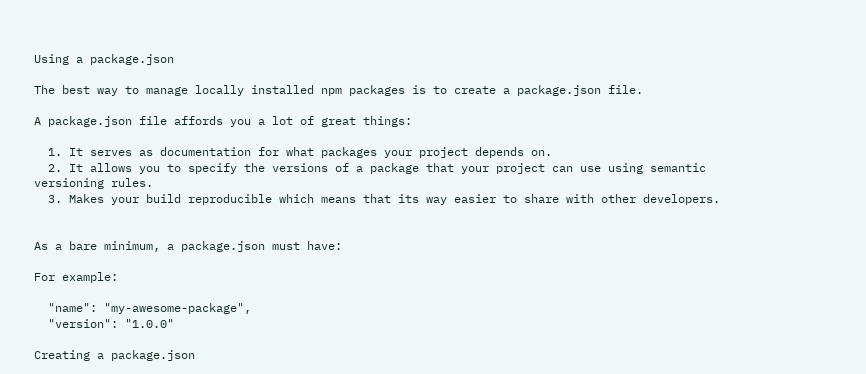Using a package.json

The best way to manage locally installed npm packages is to create a package.json file.

A package.json file affords you a lot of great things:

  1. It serves as documentation for what packages your project depends on.
  2. It allows you to specify the versions of a package that your project can use using semantic versioning rules.
  3. Makes your build reproducible which means that its way easier to share with other developers.


As a bare minimum, a package.json must have:

For example:

  "name": "my-awesome-package",
  "version": "1.0.0"

Creating a package.json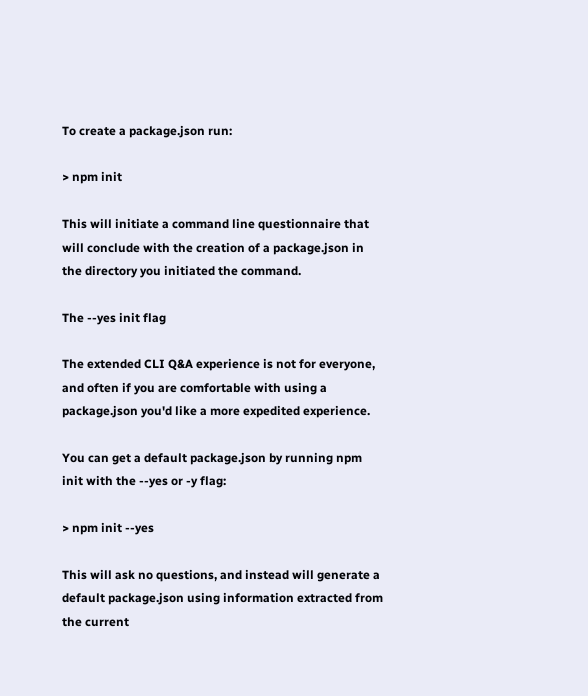To create a package.json run:

> npm init

This will initiate a command line questionnaire that will conclude with the creation of a package.json in the directory you initiated the command.

The --yes init flag

The extended CLI Q&A experience is not for everyone, and often if you are comfortable with using a package.json you'd like a more expedited experience.

You can get a default package.json by running npm init with the --yes or -y flag:

> npm init --yes

This will ask no questions, and instead will generate a default package.json using information extracted from the current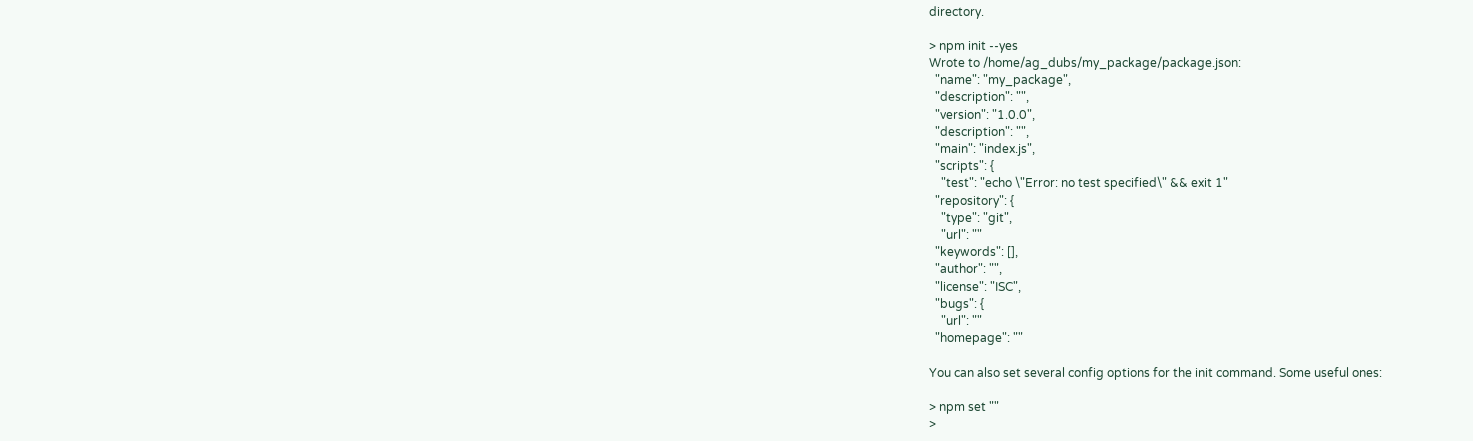directory.

> npm init --yes
Wrote to /home/ag_dubs/my_package/package.json:
  "name": "my_package",
  "description": "",
  "version": "1.0.0",
  "description": "",
  "main": "index.js",
  "scripts": {
    "test": "echo \"Error: no test specified\" && exit 1"
  "repository": {
    "type": "git",
    "url": ""
  "keywords": [],
  "author": "",
  "license": "ISC",
  "bugs": {
    "url": ""
  "homepage": ""

You can also set several config options for the init command. Some useful ones:

> npm set ""
>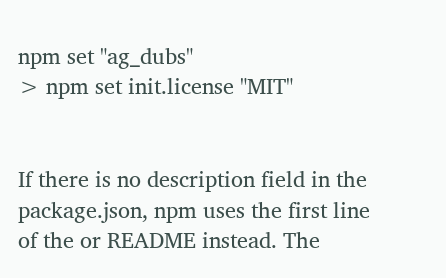npm set "ag_dubs"
> npm set init.license "MIT"


If there is no description field in the package.json, npm uses the first line of the or README instead. The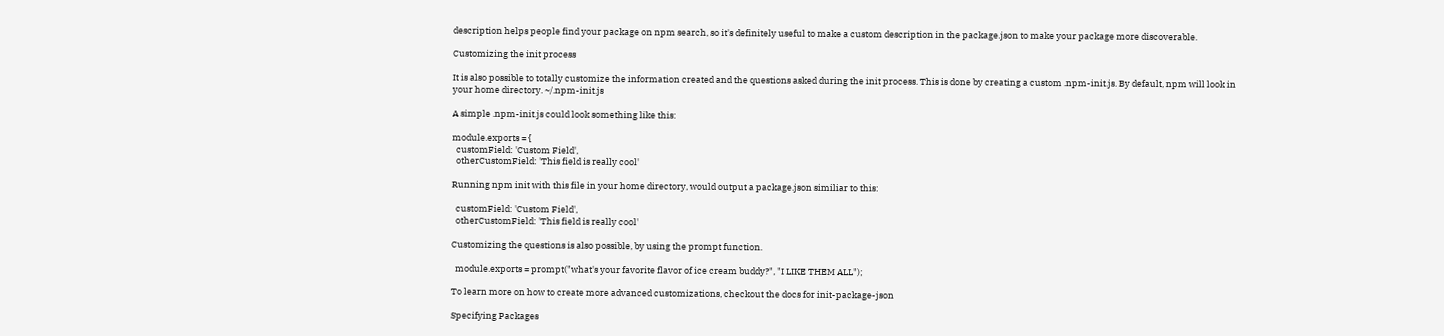description helps people find your package on npm search, so it's definitely useful to make a custom description in the package.json to make your package more discoverable.

Customizing the init process

It is also possible to totally customize the information created and the questions asked during the init process. This is done by creating a custom .npm-init.js. By default, npm will look in your home directory. ~/.npm-init.js

A simple .npm-init.js could look something like this:

module.exports = {
  customField: 'Custom Field',
  otherCustomField: 'This field is really cool'

Running npm init with this file in your home directory, would output a package.json similiar to this:

  customField: 'Custom Field',
  otherCustomField: 'This field is really cool'

Customizing the questions is also possible, by using the prompt function.

  module.exports = prompt("what's your favorite flavor of ice cream buddy?", "I LIKE THEM ALL");

To learn more on how to create more advanced customizations, checkout the docs for init-package-json

Specifying Packages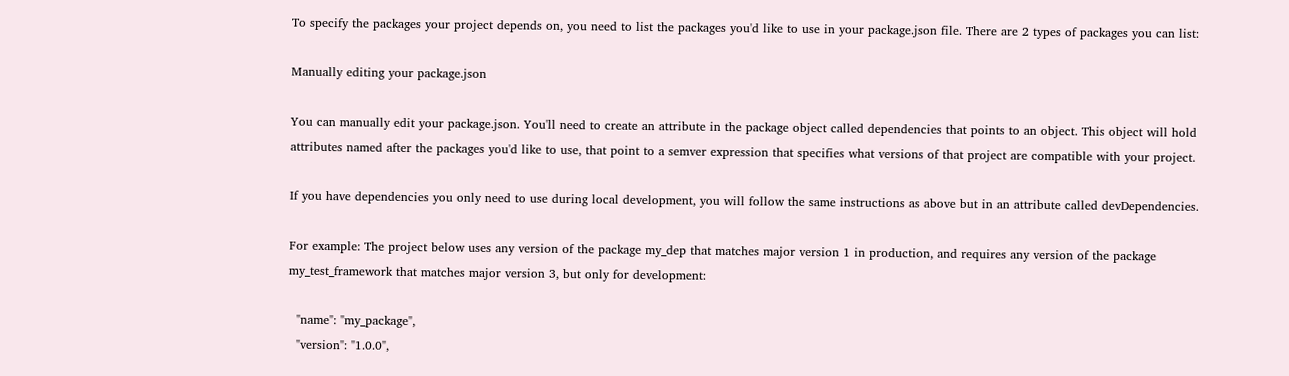To specify the packages your project depends on, you need to list the packages you'd like to use in your package.json file. There are 2 types of packages you can list:

Manually editing your package.json

You can manually edit your package.json. You'll need to create an attribute in the package object called dependencies that points to an object. This object will hold attributes named after the packages you'd like to use, that point to a semver expression that specifies what versions of that project are compatible with your project.

If you have dependencies you only need to use during local development, you will follow the same instructions as above but in an attribute called devDependencies.

For example: The project below uses any version of the package my_dep that matches major version 1 in production, and requires any version of the package my_test_framework that matches major version 3, but only for development:

  "name": "my_package",
  "version": "1.0.0",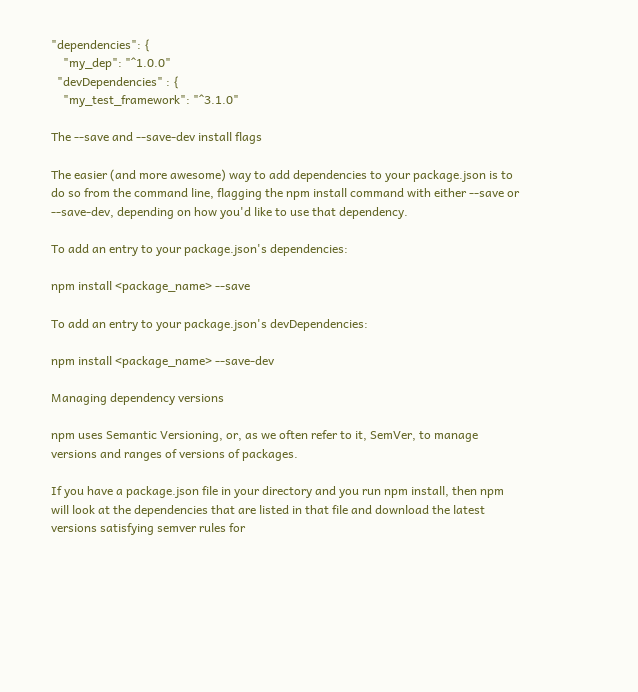"dependencies": {
    "my_dep": "^1.0.0"
  "devDependencies" : {
    "my_test_framework": "^3.1.0"

The --save and --save-dev install flags

The easier (and more awesome) way to add dependencies to your package.json is to do so from the command line, flagging the npm install command with either --save or --save-dev, depending on how you'd like to use that dependency.

To add an entry to your package.json's dependencies:

npm install <package_name> --save

To add an entry to your package.json's devDependencies:

npm install <package_name> --save-dev

Managing dependency versions

npm uses Semantic Versioning, or, as we often refer to it, SemVer, to manage versions and ranges of versions of packages.

If you have a package.json file in your directory and you run npm install, then npm will look at the dependencies that are listed in that file and download the latest versions satisfying semver rules for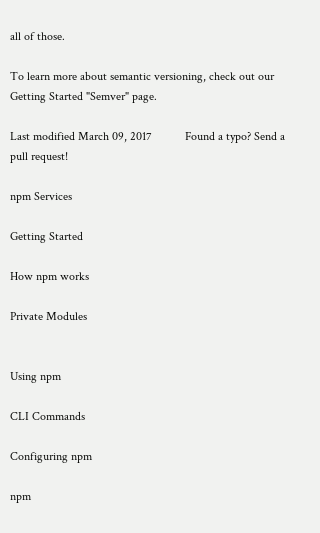all of those.

To learn more about semantic versioning, check out our Getting Started "Semver" page.

Last modified March 09, 2017           Found a typo? Send a pull request!

npm Services

Getting Started

How npm works

Private Modules


Using npm

CLI Commands

Configuring npm

npm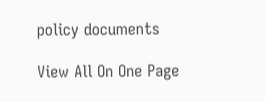policy documents

View All On One Page